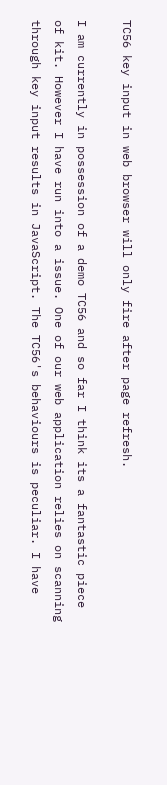TC56 key input in web browser will only fire after page refresh.

I am currently in possession of a demo TC56 and so far I think its a fantastic piece of kit. However I have run into a issue. One of our web application relies on scanning through key input results in JavaScript. The TC56's behaviours is peculiar. I have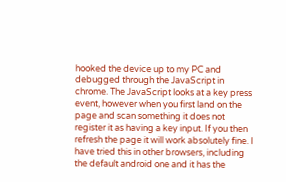hooked the device up to my PC and debugged through the JavaScript in chrome. The JavaScript looks at a key press event, however when you first land on the page and scan something it does not register it as having a key input. If you then refresh the page it will work absolutely fine. I have tried this in other browsers, including the default android one and it has the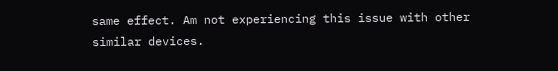same effect. Am not experiencing this issue with other similar devices.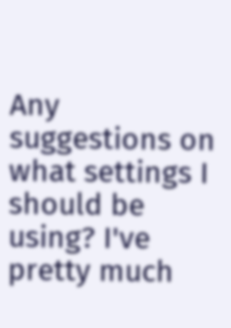Any suggestions on what settings I should be using? I've pretty much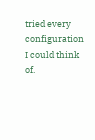tried every configuration I could think of.